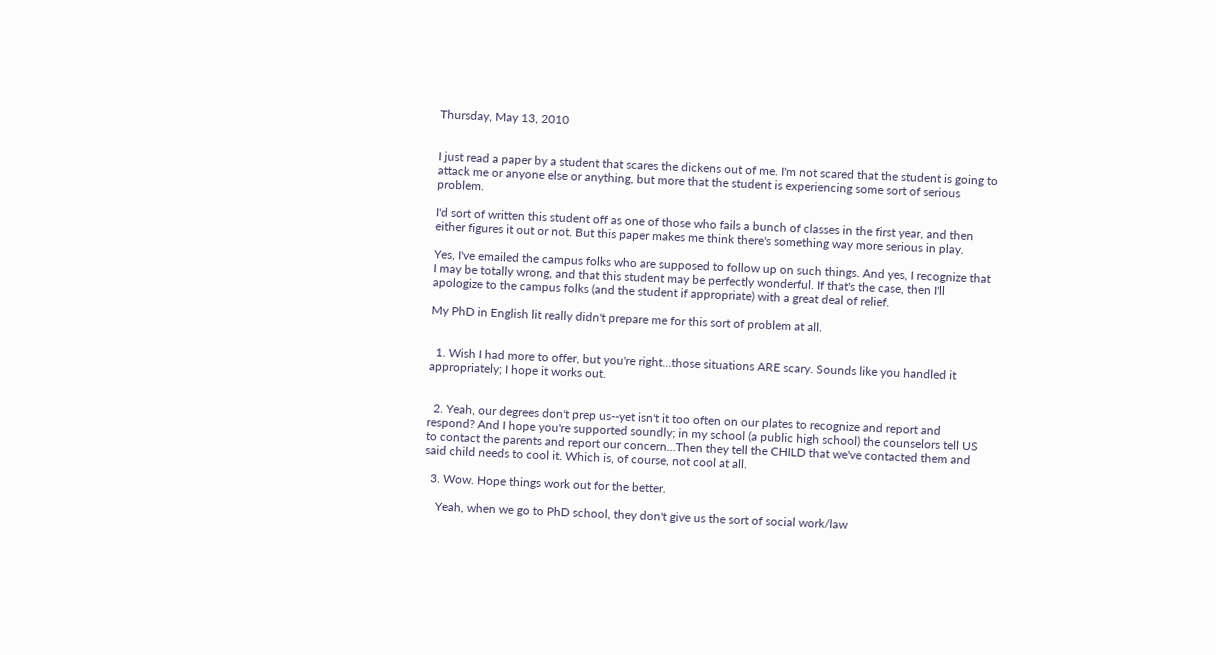Thursday, May 13, 2010


I just read a paper by a student that scares the dickens out of me. I'm not scared that the student is going to attack me or anyone else or anything, but more that the student is experiencing some sort of serious problem.

I'd sort of written this student off as one of those who fails a bunch of classes in the first year, and then either figures it out or not. But this paper makes me think there's something way more serious in play.

Yes, I've emailed the campus folks who are supposed to follow up on such things. And yes, I recognize that I may be totally wrong, and that this student may be perfectly wonderful. If that's the case, then I'll apologize to the campus folks (and the student if appropriate) with a great deal of relief.

My PhD in English lit really didn't prepare me for this sort of problem at all.


  1. Wish I had more to offer, but you're right...those situations ARE scary. Sounds like you handled it appropriately; I hope it works out.


  2. Yeah, our degrees don't prep us--yet isn't it too often on our plates to recognize and report and respond? And I hope you're supported soundly; in my school (a public high school) the counselors tell US to contact the parents and report our concern...Then they tell the CHILD that we've contacted them and said child needs to cool it. Which is, of course, not cool at all.

  3. Wow. Hope things work out for the better.

    Yeah, when we go to PhD school, they don't give us the sort of social work/law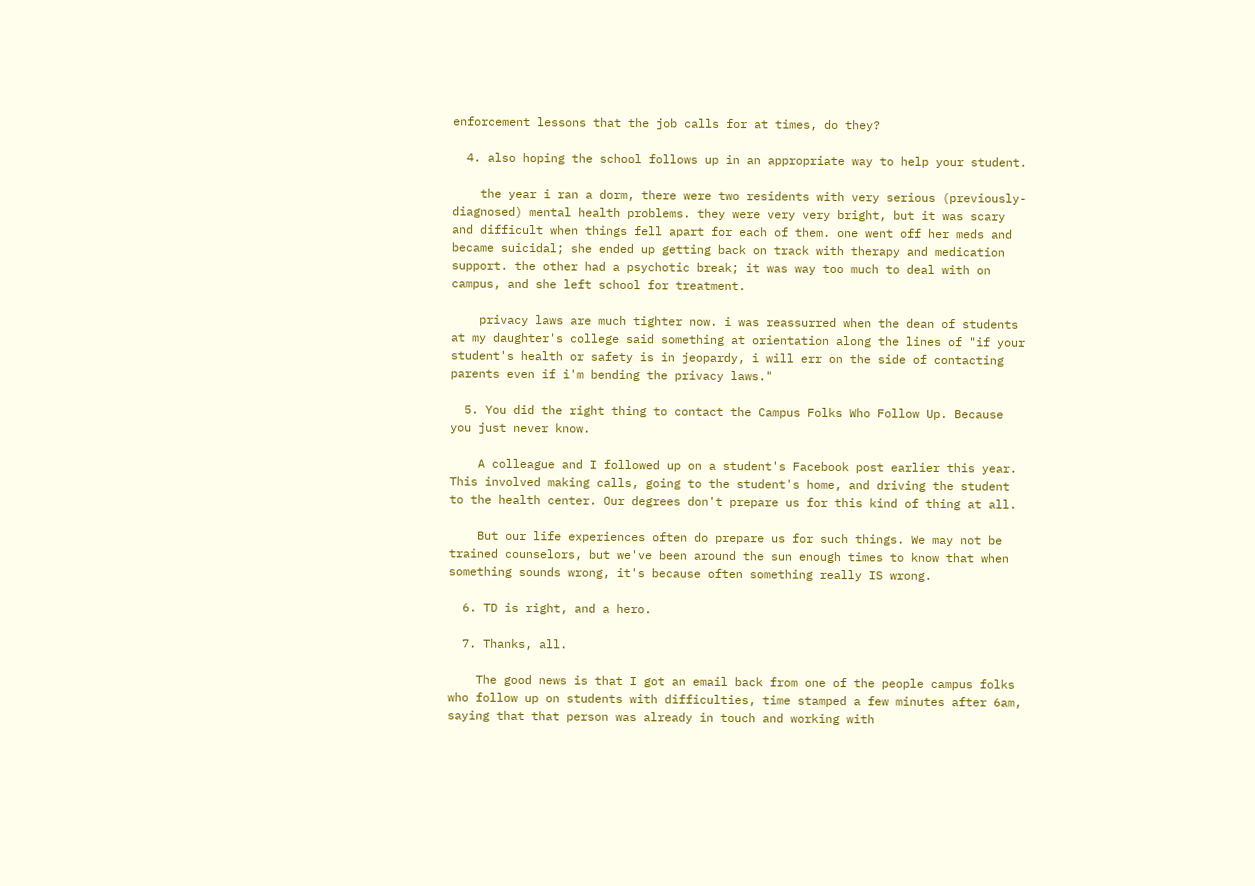enforcement lessons that the job calls for at times, do they?

  4. also hoping the school follows up in an appropriate way to help your student.

    the year i ran a dorm, there were two residents with very serious (previously-diagnosed) mental health problems. they were very very bright, but it was scary and difficult when things fell apart for each of them. one went off her meds and became suicidal; she ended up getting back on track with therapy and medication support. the other had a psychotic break; it was way too much to deal with on campus, and she left school for treatment.

    privacy laws are much tighter now. i was reassurred when the dean of students at my daughter's college said something at orientation along the lines of "if your student's health or safety is in jeopardy, i will err on the side of contacting parents even if i'm bending the privacy laws."

  5. You did the right thing to contact the Campus Folks Who Follow Up. Because you just never know.

    A colleague and I followed up on a student's Facebook post earlier this year. This involved making calls, going to the student's home, and driving the student to the health center. Our degrees don't prepare us for this kind of thing at all.

    But our life experiences often do prepare us for such things. We may not be trained counselors, but we've been around the sun enough times to know that when something sounds wrong, it's because often something really IS wrong.

  6. TD is right, and a hero.

  7. Thanks, all.

    The good news is that I got an email back from one of the people campus folks who follow up on students with difficulties, time stamped a few minutes after 6am, saying that that person was already in touch and working with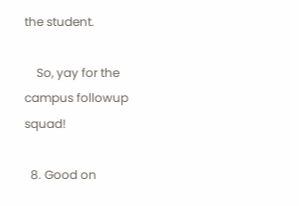the student.

    So, yay for the campus followup squad!

  8. Good on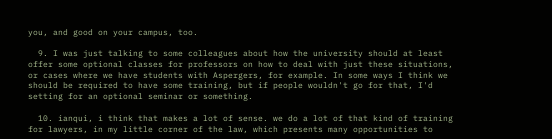you, and good on your campus, too.

  9. I was just talking to some colleagues about how the university should at least offer some optional classes for professors on how to deal with just these situations, or cases where we have students with Aspergers, for example. In some ways I think we should be required to have some training, but if people wouldn't go for that, I'd setting for an optional seminar or something.

  10. ianqui, i think that makes a lot of sense. we do a lot of that kind of training for lawyers, in my little corner of the law, which presents many opportunities to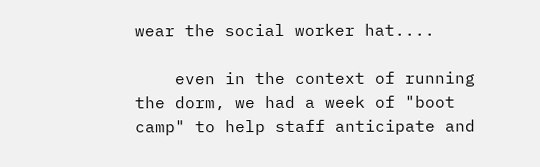wear the social worker hat....

    even in the context of running the dorm, we had a week of "boot camp" to help staff anticipate and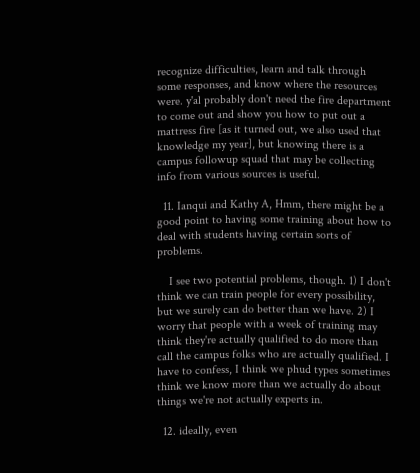recognize difficulties, learn and talk through some responses, and know where the resources were. y'al probably don't need the fire department to come out and show you how to put out a mattress fire [as it turned out, we also used that knowledge my year], but knowing there is a campus followup squad that may be collecting info from various sources is useful.

  11. Ianqui and Kathy A, Hmm, there might be a good point to having some training about how to deal with students having certain sorts of problems.

    I see two potential problems, though. 1) I don't think we can train people for every possibility, but we surely can do better than we have. 2) I worry that people with a week of training may think they're actually qualified to do more than call the campus folks who are actually qualified. I have to confess, I think we phud types sometimes think we know more than we actually do about things we're not actually experts in.

  12. ideally, even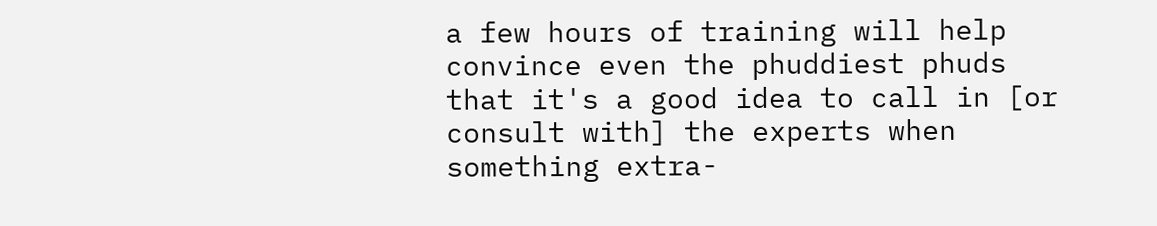a few hours of training will help convince even the phuddiest phuds that it's a good idea to call in [or consult with] the experts when something extra-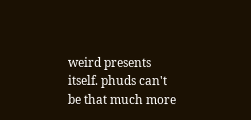weird presents itself. phuds can't be that much more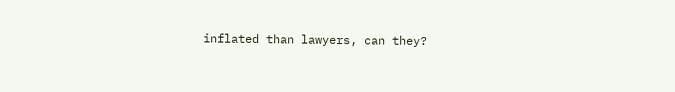inflated than lawyers, can they?